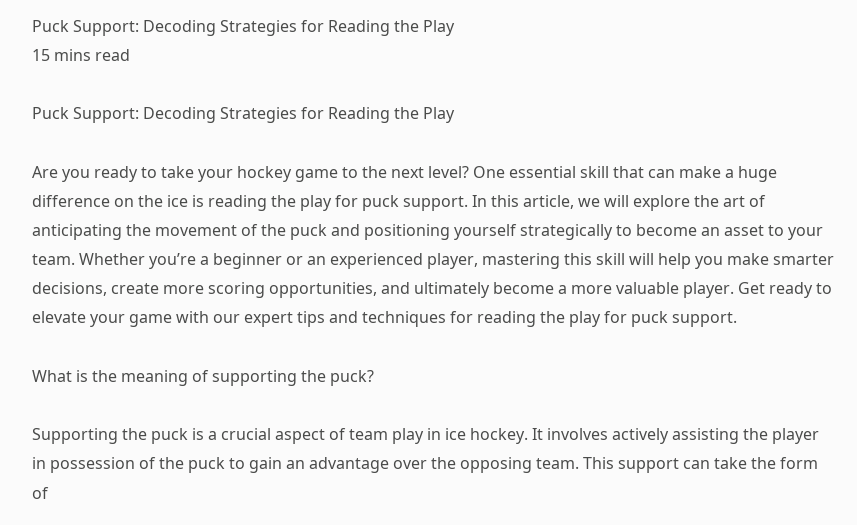Puck Support: Decoding Strategies for Reading the Play
15 mins read

Puck Support: Decoding Strategies for Reading the Play

Are you ready to take your hockey game to the next level? One essential skill that can make a huge difference on the ice is reading the play for puck support. In this article, we will explore the art of anticipating the movement of the puck and positioning yourself strategically to become an asset to your team. Whether you’re a beginner or an experienced player, mastering this skill will help you make smarter decisions, create more scoring opportunities, and ultimately become a more valuable player. Get ready to elevate your game with our expert tips and techniques for reading the play for puck support.

What is the meaning of supporting the puck?

Supporting the puck is a crucial aspect of team play in ice hockey. It involves actively assisting the player in possession of the puck to gain an advantage over the opposing team. This support can take the form of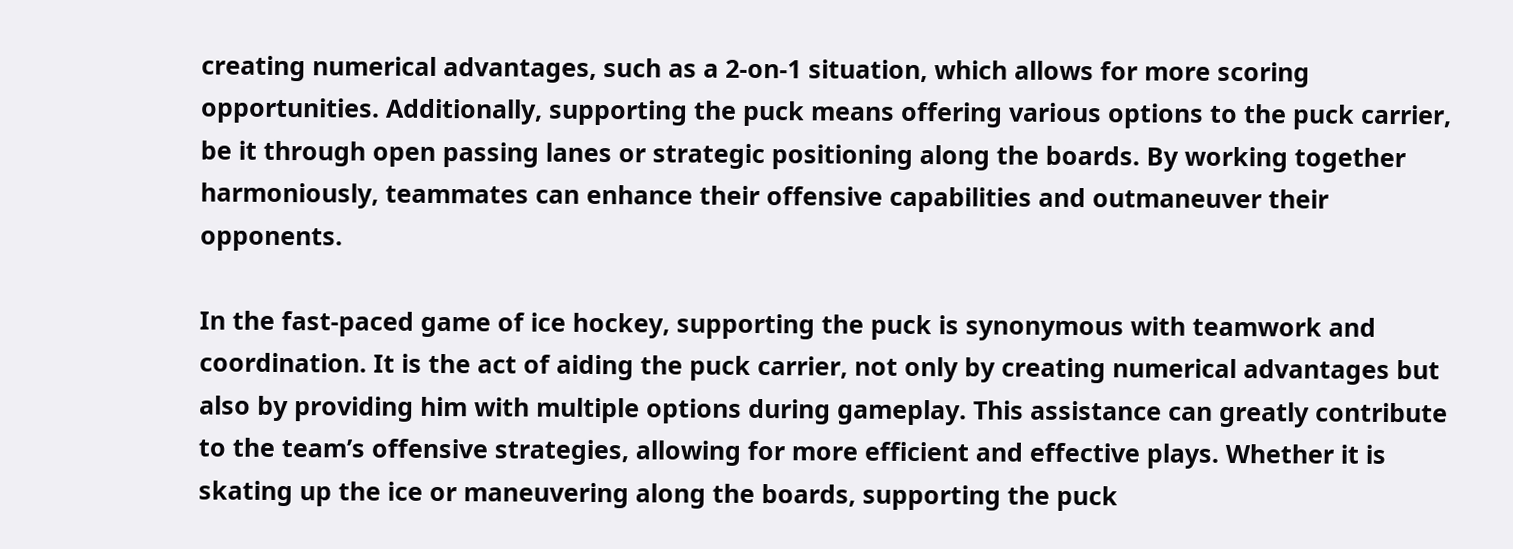creating numerical advantages, such as a 2-on-1 situation, which allows for more scoring opportunities. Additionally, supporting the puck means offering various options to the puck carrier, be it through open passing lanes or strategic positioning along the boards. By working together harmoniously, teammates can enhance their offensive capabilities and outmaneuver their opponents.

In the fast-paced game of ice hockey, supporting the puck is synonymous with teamwork and coordination. It is the act of aiding the puck carrier, not only by creating numerical advantages but also by providing him with multiple options during gameplay. This assistance can greatly contribute to the team’s offensive strategies, allowing for more efficient and effective plays. Whether it is skating up the ice or maneuvering along the boards, supporting the puck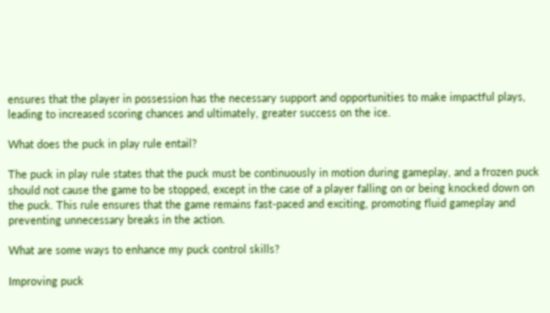ensures that the player in possession has the necessary support and opportunities to make impactful plays, leading to increased scoring chances and ultimately, greater success on the ice.

What does the puck in play rule entail?

The puck in play rule states that the puck must be continuously in motion during gameplay, and a frozen puck should not cause the game to be stopped, except in the case of a player falling on or being knocked down on the puck. This rule ensures that the game remains fast-paced and exciting, promoting fluid gameplay and preventing unnecessary breaks in the action.

What are some ways to enhance my puck control skills?

Improving puck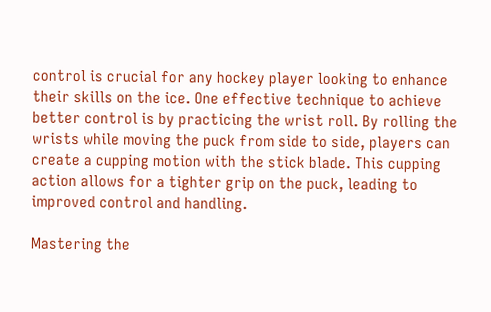control is crucial for any hockey player looking to enhance their skills on the ice. One effective technique to achieve better control is by practicing the wrist roll. By rolling the wrists while moving the puck from side to side, players can create a cupping motion with the stick blade. This cupping action allows for a tighter grip on the puck, leading to improved control and handling.

Mastering the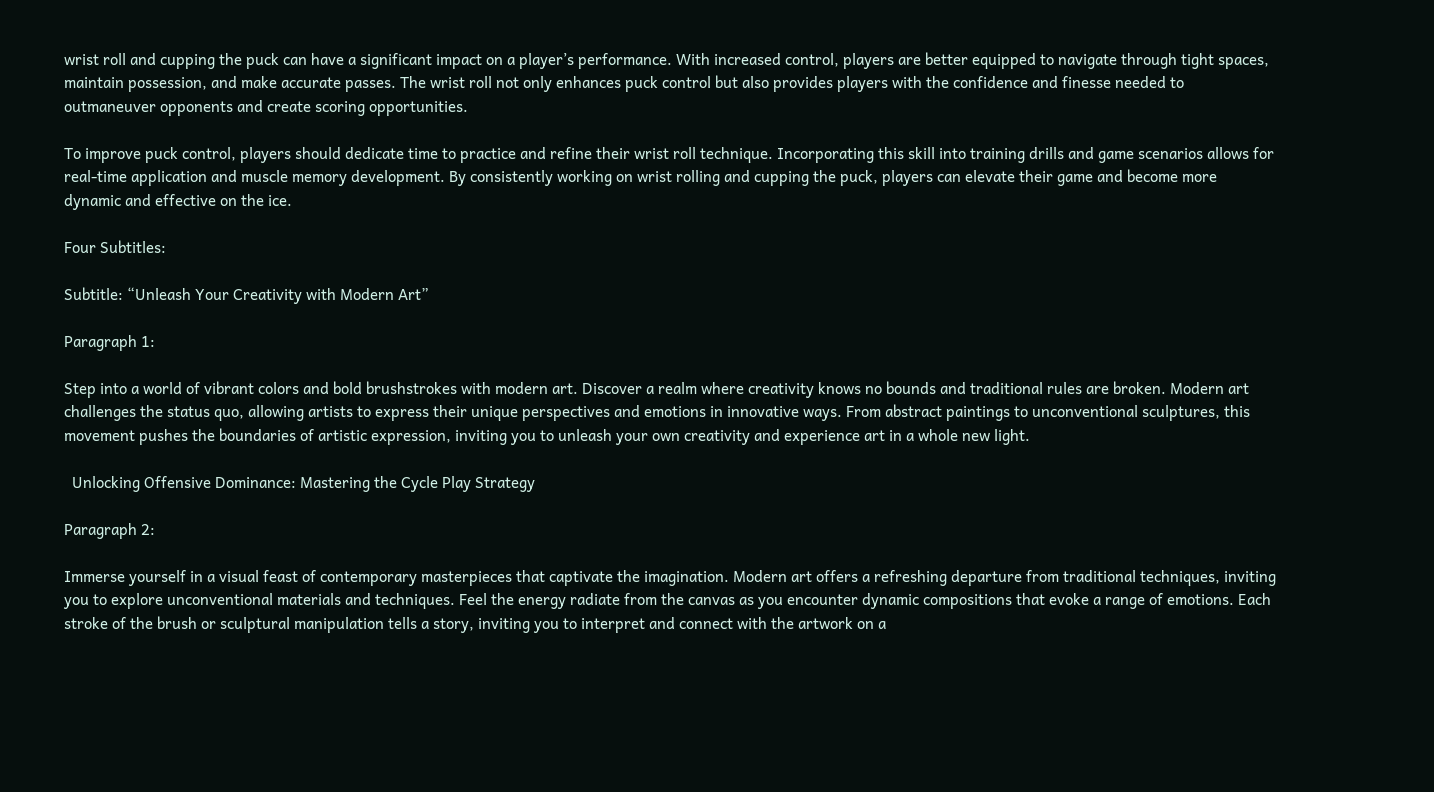wrist roll and cupping the puck can have a significant impact on a player’s performance. With increased control, players are better equipped to navigate through tight spaces, maintain possession, and make accurate passes. The wrist roll not only enhances puck control but also provides players with the confidence and finesse needed to outmaneuver opponents and create scoring opportunities.

To improve puck control, players should dedicate time to practice and refine their wrist roll technique. Incorporating this skill into training drills and game scenarios allows for real-time application and muscle memory development. By consistently working on wrist rolling and cupping the puck, players can elevate their game and become more dynamic and effective on the ice.

Four Subtitles:

Subtitle: “Unleash Your Creativity with Modern Art”

Paragraph 1:

Step into a world of vibrant colors and bold brushstrokes with modern art. Discover a realm where creativity knows no bounds and traditional rules are broken. Modern art challenges the status quo, allowing artists to express their unique perspectives and emotions in innovative ways. From abstract paintings to unconventional sculptures, this movement pushes the boundaries of artistic expression, inviting you to unleash your own creativity and experience art in a whole new light.

  Unlocking Offensive Dominance: Mastering the Cycle Play Strategy

Paragraph 2:

Immerse yourself in a visual feast of contemporary masterpieces that captivate the imagination. Modern art offers a refreshing departure from traditional techniques, inviting you to explore unconventional materials and techniques. Feel the energy radiate from the canvas as you encounter dynamic compositions that evoke a range of emotions. Each stroke of the brush or sculptural manipulation tells a story, inviting you to interpret and connect with the artwork on a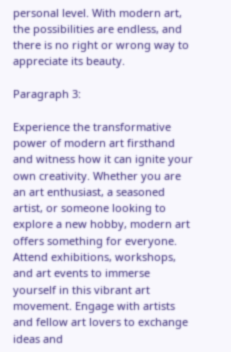personal level. With modern art, the possibilities are endless, and there is no right or wrong way to appreciate its beauty.

Paragraph 3:

Experience the transformative power of modern art firsthand and witness how it can ignite your own creativity. Whether you are an art enthusiast, a seasoned artist, or someone looking to explore a new hobby, modern art offers something for everyone. Attend exhibitions, workshops, and art events to immerse yourself in this vibrant art movement. Engage with artists and fellow art lovers to exchange ideas and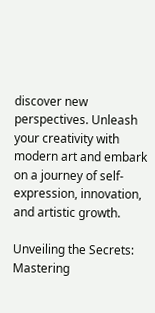discover new perspectives. Unleash your creativity with modern art and embark on a journey of self-expression, innovation, and artistic growth.

Unveiling the Secrets: Mastering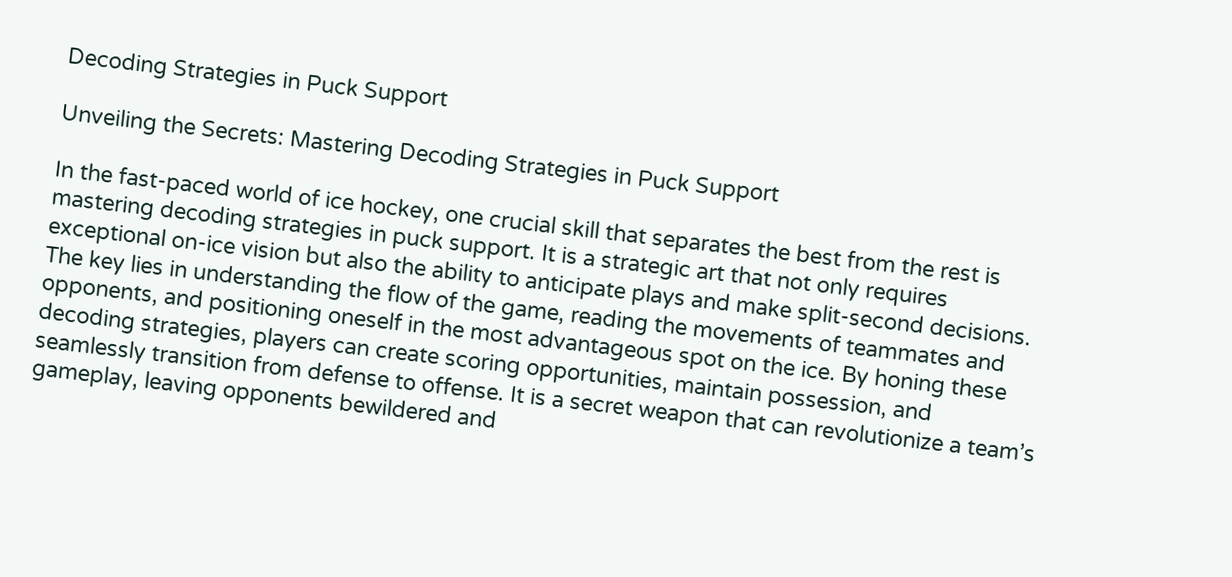Decoding Strategies in Puck Support

Unveiling the Secrets: Mastering Decoding Strategies in Puck Support

In the fast-paced world of ice hockey, one crucial skill that separates the best from the rest is mastering decoding strategies in puck support. It is a strategic art that not only requires exceptional on-ice vision but also the ability to anticipate plays and make split-second decisions. The key lies in understanding the flow of the game, reading the movements of teammates and opponents, and positioning oneself in the most advantageous spot on the ice. By honing these decoding strategies, players can create scoring opportunities, maintain possession, and seamlessly transition from defense to offense. It is a secret weapon that can revolutionize a team’s gameplay, leaving opponents bewildered and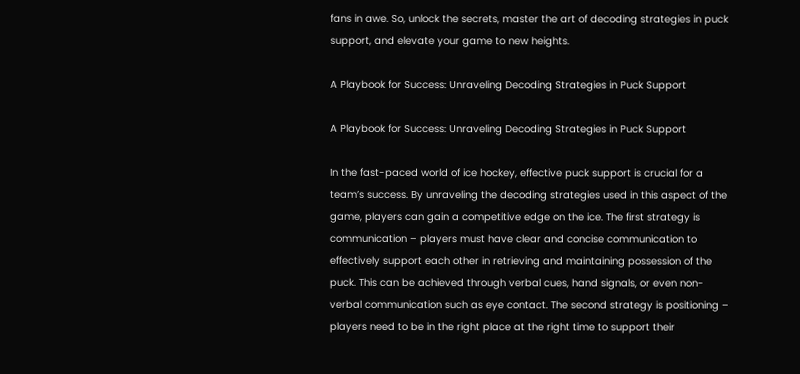fans in awe. So, unlock the secrets, master the art of decoding strategies in puck support, and elevate your game to new heights.

A Playbook for Success: Unraveling Decoding Strategies in Puck Support

A Playbook for Success: Unraveling Decoding Strategies in Puck Support

In the fast-paced world of ice hockey, effective puck support is crucial for a team’s success. By unraveling the decoding strategies used in this aspect of the game, players can gain a competitive edge on the ice. The first strategy is communication – players must have clear and concise communication to effectively support each other in retrieving and maintaining possession of the puck. This can be achieved through verbal cues, hand signals, or even non-verbal communication such as eye contact. The second strategy is positioning – players need to be in the right place at the right time to support their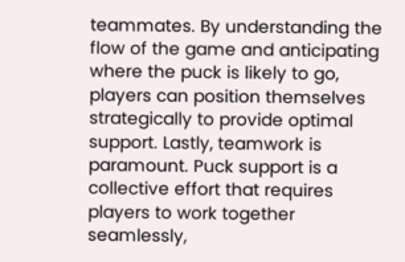teammates. By understanding the flow of the game and anticipating where the puck is likely to go, players can position themselves strategically to provide optimal support. Lastly, teamwork is paramount. Puck support is a collective effort that requires players to work together seamlessly,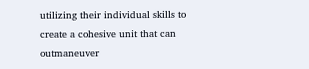utilizing their individual skills to create a cohesive unit that can outmaneuver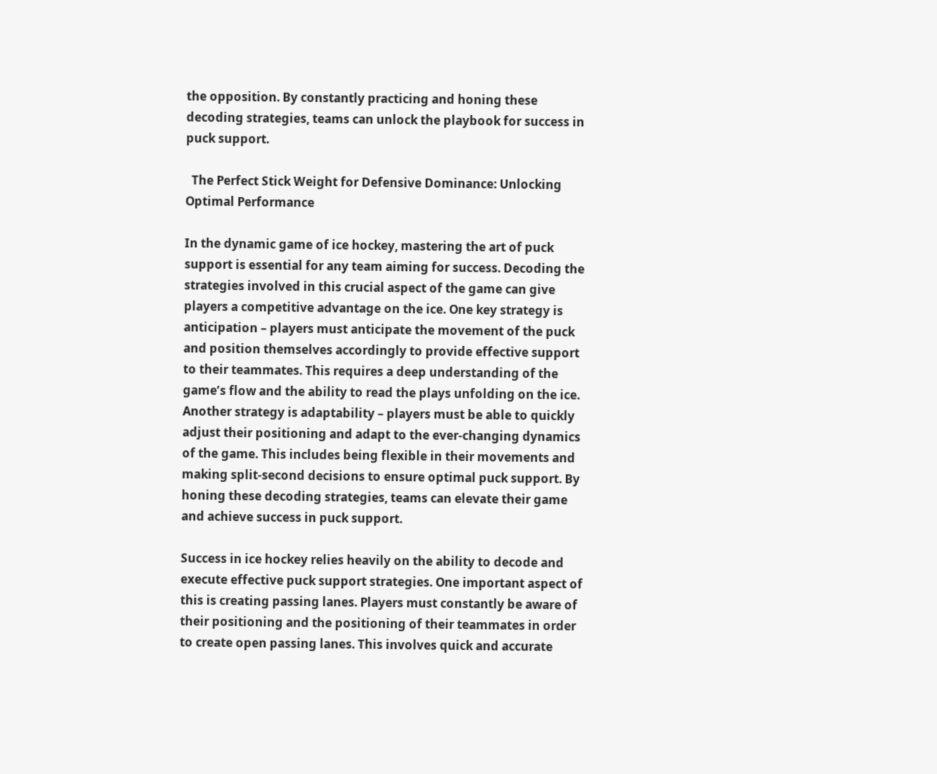the opposition. By constantly practicing and honing these decoding strategies, teams can unlock the playbook for success in puck support.

  The Perfect Stick Weight for Defensive Dominance: Unlocking Optimal Performance

In the dynamic game of ice hockey, mastering the art of puck support is essential for any team aiming for success. Decoding the strategies involved in this crucial aspect of the game can give players a competitive advantage on the ice. One key strategy is anticipation – players must anticipate the movement of the puck and position themselves accordingly to provide effective support to their teammates. This requires a deep understanding of the game’s flow and the ability to read the plays unfolding on the ice. Another strategy is adaptability – players must be able to quickly adjust their positioning and adapt to the ever-changing dynamics of the game. This includes being flexible in their movements and making split-second decisions to ensure optimal puck support. By honing these decoding strategies, teams can elevate their game and achieve success in puck support.

Success in ice hockey relies heavily on the ability to decode and execute effective puck support strategies. One important aspect of this is creating passing lanes. Players must constantly be aware of their positioning and the positioning of their teammates in order to create open passing lanes. This involves quick and accurate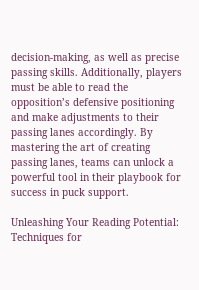decision-making, as well as precise passing skills. Additionally, players must be able to read the opposition’s defensive positioning and make adjustments to their passing lanes accordingly. By mastering the art of creating passing lanes, teams can unlock a powerful tool in their playbook for success in puck support.

Unleashing Your Reading Potential: Techniques for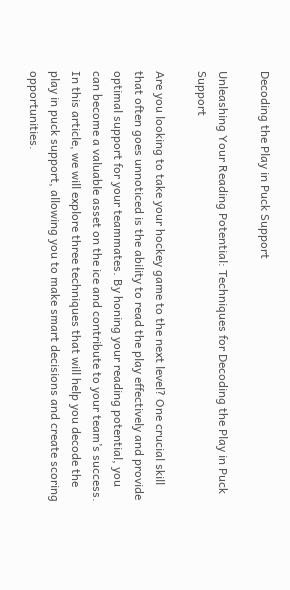Decoding the Play in Puck Support

Unleashing Your Reading Potential: Techniques for Decoding the Play in Puck Support

Are you looking to take your hockey game to the next level? One crucial skill that often goes unnoticed is the ability to read the play effectively and provide optimal support for your teammates. By honing your reading potential, you can become a valuable asset on the ice and contribute to your team’s success. In this article, we will explore three techniques that will help you decode the play in puck support, allowing you to make smart decisions and create scoring opportunities.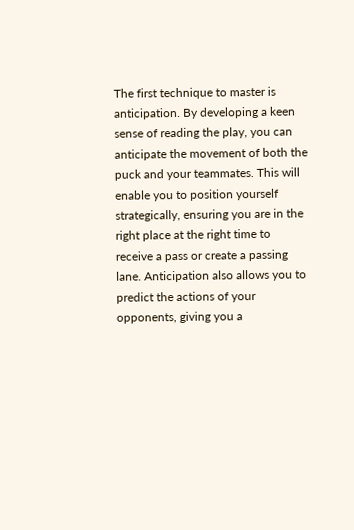The first technique to master is anticipation. By developing a keen sense of reading the play, you can anticipate the movement of both the puck and your teammates. This will enable you to position yourself strategically, ensuring you are in the right place at the right time to receive a pass or create a passing lane. Anticipation also allows you to predict the actions of your opponents, giving you a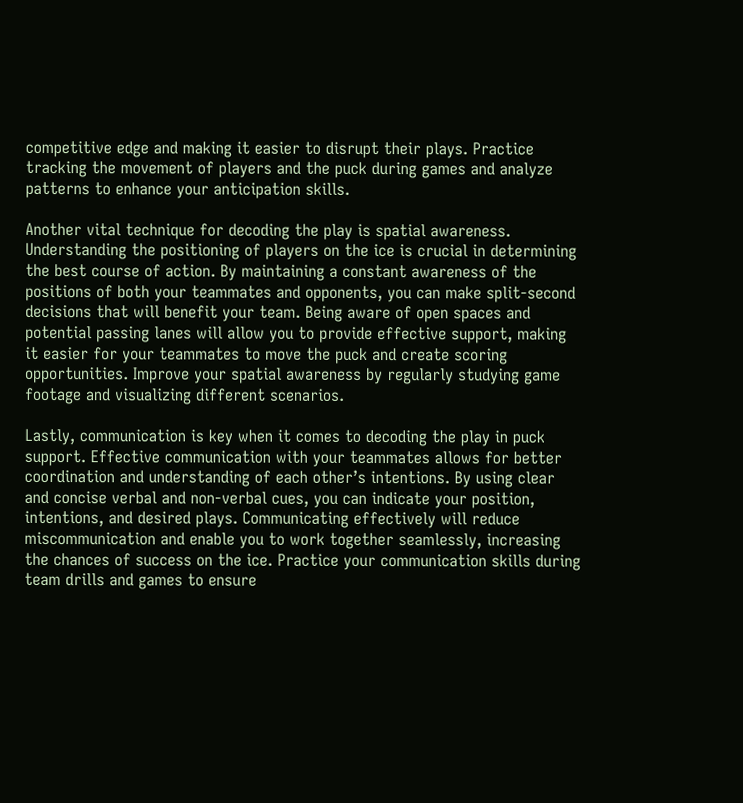competitive edge and making it easier to disrupt their plays. Practice tracking the movement of players and the puck during games and analyze patterns to enhance your anticipation skills.

Another vital technique for decoding the play is spatial awareness. Understanding the positioning of players on the ice is crucial in determining the best course of action. By maintaining a constant awareness of the positions of both your teammates and opponents, you can make split-second decisions that will benefit your team. Being aware of open spaces and potential passing lanes will allow you to provide effective support, making it easier for your teammates to move the puck and create scoring opportunities. Improve your spatial awareness by regularly studying game footage and visualizing different scenarios.

Lastly, communication is key when it comes to decoding the play in puck support. Effective communication with your teammates allows for better coordination and understanding of each other’s intentions. By using clear and concise verbal and non-verbal cues, you can indicate your position, intentions, and desired plays. Communicating effectively will reduce miscommunication and enable you to work together seamlessly, increasing the chances of success on the ice. Practice your communication skills during team drills and games to ensure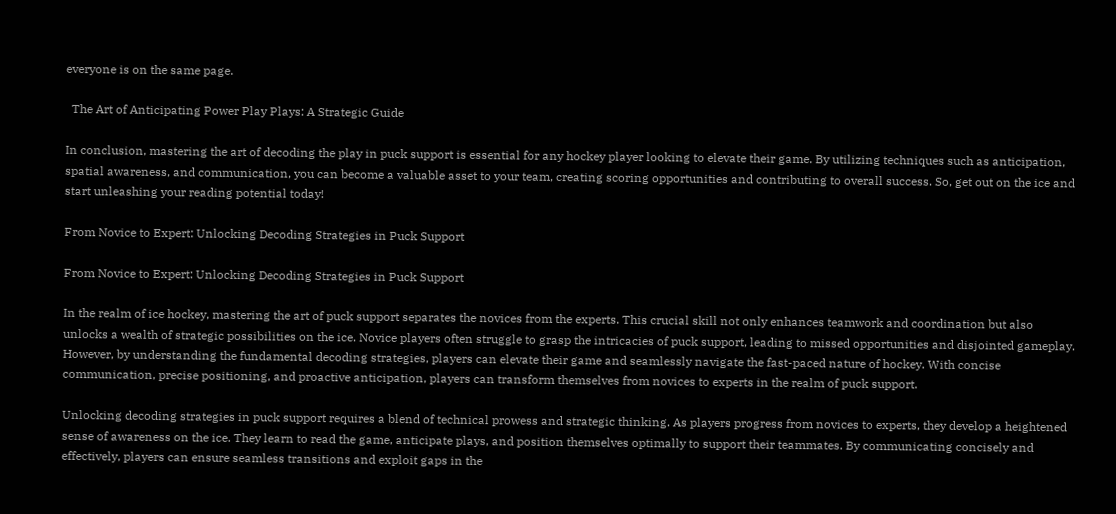everyone is on the same page.

  The Art of Anticipating Power Play Plays: A Strategic Guide

In conclusion, mastering the art of decoding the play in puck support is essential for any hockey player looking to elevate their game. By utilizing techniques such as anticipation, spatial awareness, and communication, you can become a valuable asset to your team, creating scoring opportunities and contributing to overall success. So, get out on the ice and start unleashing your reading potential today!

From Novice to Expert: Unlocking Decoding Strategies in Puck Support

From Novice to Expert: Unlocking Decoding Strategies in Puck Support

In the realm of ice hockey, mastering the art of puck support separates the novices from the experts. This crucial skill not only enhances teamwork and coordination but also unlocks a wealth of strategic possibilities on the ice. Novice players often struggle to grasp the intricacies of puck support, leading to missed opportunities and disjointed gameplay. However, by understanding the fundamental decoding strategies, players can elevate their game and seamlessly navigate the fast-paced nature of hockey. With concise communication, precise positioning, and proactive anticipation, players can transform themselves from novices to experts in the realm of puck support.

Unlocking decoding strategies in puck support requires a blend of technical prowess and strategic thinking. As players progress from novices to experts, they develop a heightened sense of awareness on the ice. They learn to read the game, anticipate plays, and position themselves optimally to support their teammates. By communicating concisely and effectively, players can ensure seamless transitions and exploit gaps in the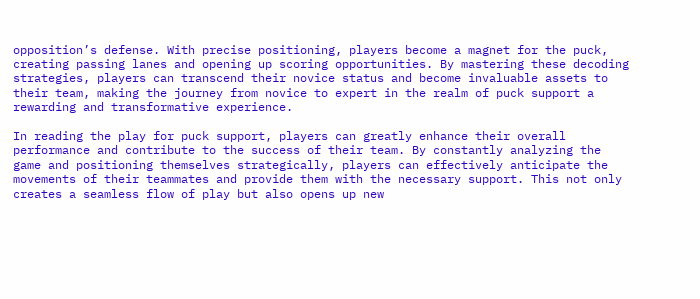opposition’s defense. With precise positioning, players become a magnet for the puck, creating passing lanes and opening up scoring opportunities. By mastering these decoding strategies, players can transcend their novice status and become invaluable assets to their team, making the journey from novice to expert in the realm of puck support a rewarding and transformative experience.

In reading the play for puck support, players can greatly enhance their overall performance and contribute to the success of their team. By constantly analyzing the game and positioning themselves strategically, players can effectively anticipate the movements of their teammates and provide them with the necessary support. This not only creates a seamless flow of play but also opens up new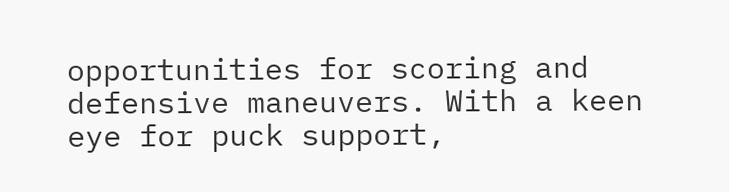opportunities for scoring and defensive maneuvers. With a keen eye for puck support,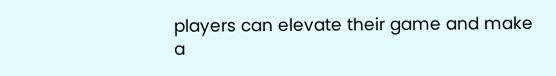players can elevate their game and make a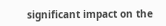significant impact on the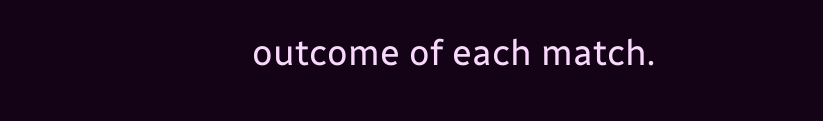outcome of each match.